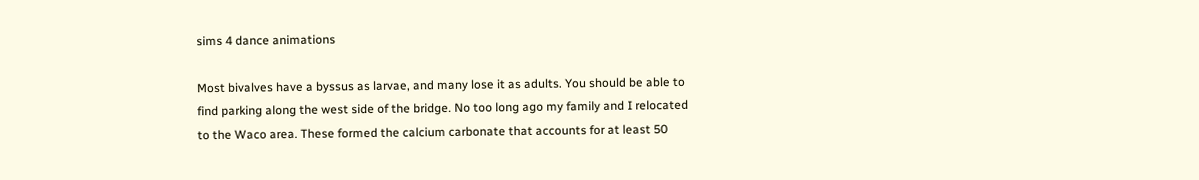sims 4 dance animations

Most bivalves have a byssus as larvae, and many lose it as adults. You should be able to find parking along the west side of the bridge. No too long ago my family and I relocated to the Waco area. These formed the calcium carbonate that accounts for at least 50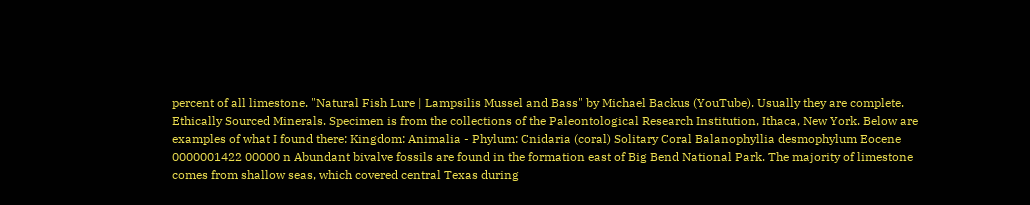percent of all limestone. "Natural Fish Lure | Lampsilis Mussel and Bass" by Michael Backus (YouTube). Usually they are complete. Ethically Sourced Minerals. Specimen is from the collections of the Paleontological Research Institution, Ithaca, New York. Below are examples of what I found there: Kingdom: Animalia - Phylum: Cnidaria (coral) Solitary Coral Balanophyllia desmophylum Eocene 0000001422 00000 n Abundant bivalve fossils are found in the formation east of Big Bend National Park. The majority of limestone comes from shallow seas, which covered central Texas during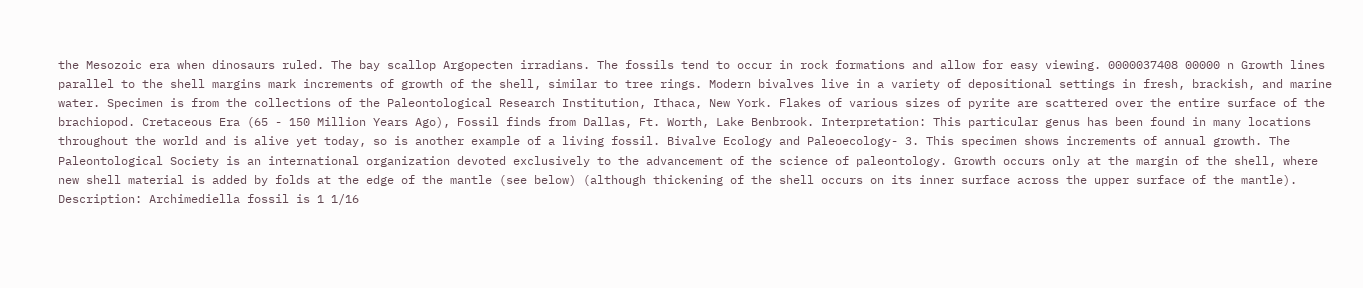the Mesozoic era when dinosaurs ruled. The bay scallop Argopecten irradians. The fossils tend to occur in rock formations and allow for easy viewing. 0000037408 00000 n Growth lines parallel to the shell margins mark increments of growth of the shell, similar to tree rings. Modern bivalves live in a variety of depositional settings in fresh, brackish, and marine water. Specimen is from the collections of the Paleontological Research Institution, Ithaca, New York. Flakes of various sizes of pyrite are scattered over the entire surface of the brachiopod. Cretaceous Era (65 - 150 Million Years Ago), Fossil finds from Dallas, Ft. Worth, Lake Benbrook. Interpretation: This particular genus has been found in many locations throughout the world and is alive yet today, so is another example of a living fossil. Bivalve Ecology and Paleoecology- 3. This specimen shows increments of annual growth. The Paleontological Society is an international organization devoted exclusively to the advancement of the science of paleontology. Growth occurs only at the margin of the shell, where new shell material is added by folds at the edge of the mantle (see below) (although thickening of the shell occurs on its inner surface across the upper surface of the mantle). Description: Archimediella fossil is 1 1/16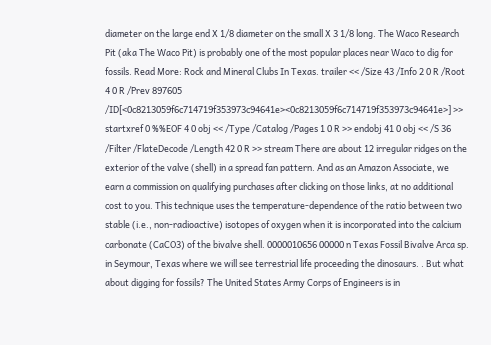diameter on the large end X 1/8 diameter on the small X 3 1/8 long. The Waco Research Pit (aka The Waco Pit) is probably one of the most popular places near Waco to dig for fossils. Read More: Rock and Mineral Clubs In Texas. trailer << /Size 43 /Info 2 0 R /Root 4 0 R /Prev 897605 /ID[<0c8213059f6c714719f353973c94641e><0c8213059f6c714719f353973c94641e>] >> startxref 0 %%EOF 4 0 obj << /Type /Catalog /Pages 1 0 R >> endobj 41 0 obj << /S 36 /Filter /FlateDecode /Length 42 0 R >> stream There are about 12 irregular ridges on the exterior of the valve (shell) in a spread fan pattern. And as an Amazon Associate, we earn a commission on qualifying purchases after clicking on those links, at no additional cost to you. This technique uses the temperature-dependence of the ratio between two stable (i.e., non-radioactive) isotopes of oxygen when it is incorporated into the calcium carbonate (CaCO3) of the bivalve shell. 0000010656 00000 n Texas Fossil Bivalve Arca sp. in Seymour, Texas where we will see terrestrial life proceeding the dinosaurs. . But what about digging for fossils? The United States Army Corps of Engineers is in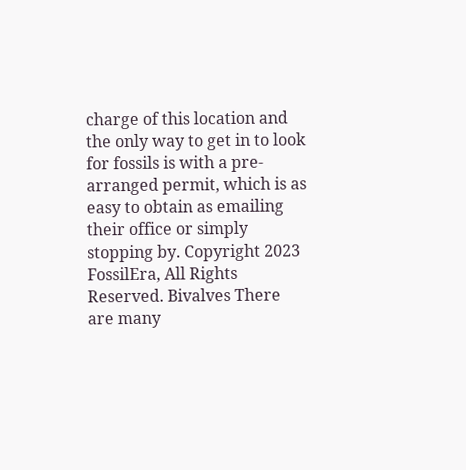charge of this location and the only way to get in to look for fossils is with a pre-arranged permit, which is as easy to obtain as emailing their office or simply stopping by. Copyright 2023 FossilEra, All Rights Reserved. Bivalves There are many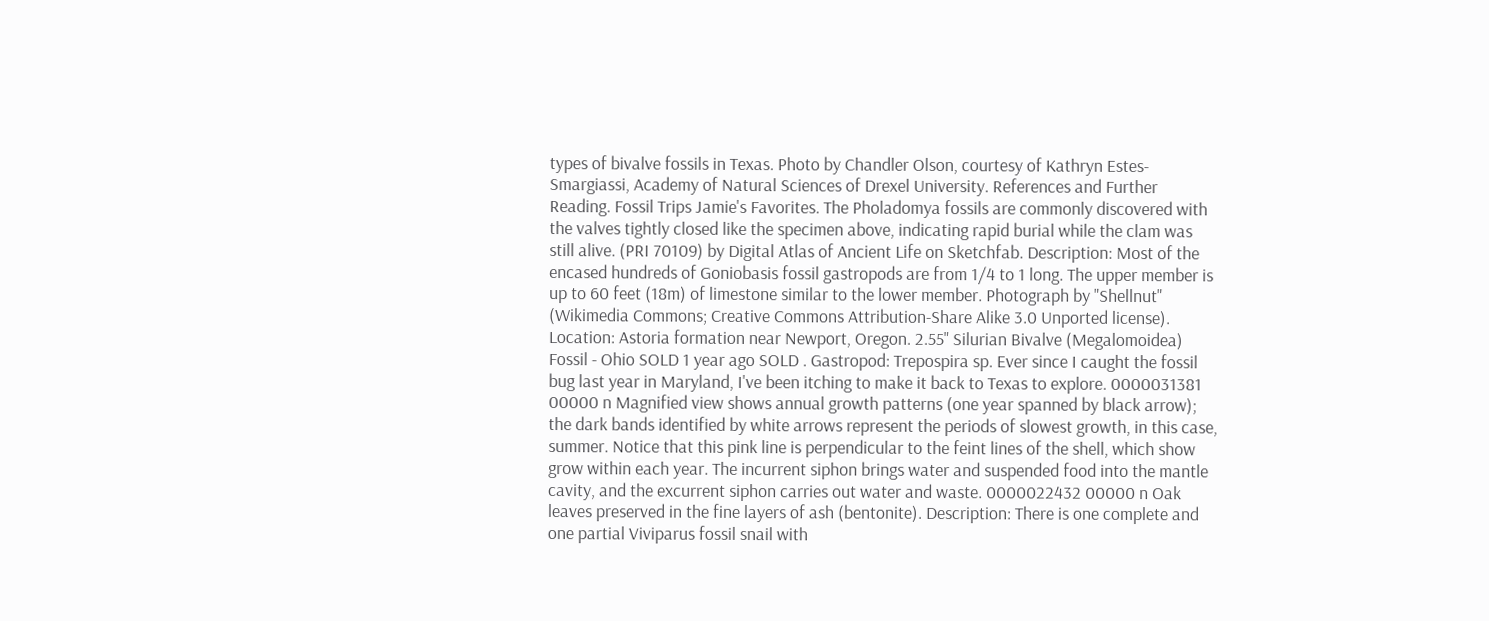types of bivalve fossils in Texas. Photo by Chandler Olson, courtesy of Kathryn Estes-Smargiassi, Academy of Natural Sciences of Drexel University. References and Further Reading. Fossil Trips Jamie's Favorites. The Pholadomya fossils are commonly discovered with the valves tightly closed like the specimen above, indicating rapid burial while the clam was still alive. (PRI 70109) by Digital Atlas of Ancient Life on Sketchfab. Description: Most of the encased hundreds of Goniobasis fossil gastropods are from 1/4 to 1 long. The upper member is up to 60 feet (18m) of limestone similar to the lower member. Photograph by "Shellnut" (Wikimedia Commons; Creative Commons Attribution-Share Alike 3.0 Unported license). Location: Astoria formation near Newport, Oregon. 2.55" Silurian Bivalve (Megalomoidea) Fossil - Ohio SOLD 1 year ago SOLD . Gastropod: Trepospira sp. Ever since I caught the fossil bug last year in Maryland, I've been itching to make it back to Texas to explore. 0000031381 00000 n Magnified view shows annual growth patterns (one year spanned by black arrow); the dark bands identified by white arrows represent the periods of slowest growth, in this case, summer. Notice that this pink line is perpendicular to the feint lines of the shell, which show grow within each year. The incurrent siphon brings water and suspended food into the mantle cavity, and the excurrent siphon carries out water and waste. 0000022432 00000 n Oak leaves preserved in the fine layers of ash (bentonite). Description: There is one complete and one partial Viviparus fossil snail with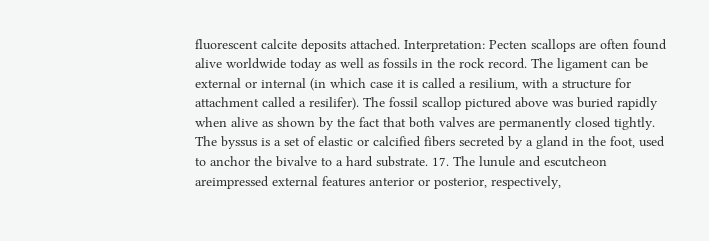fluorescent calcite deposits attached. Interpretation: Pecten scallops are often found alive worldwide today as well as fossils in the rock record. The ligament can be external or internal (in which case it is called a resilium, with a structure for attachment called a resilifer). The fossil scallop pictured above was buried rapidly when alive as shown by the fact that both valves are permanently closed tightly. The byssus is a set of elastic or calcified fibers secreted by a gland in the foot, used to anchor the bivalve to a hard substrate. 17. The lunule and escutcheon areimpressed external features anterior or posterior, respectively,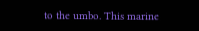to the umbo. This marine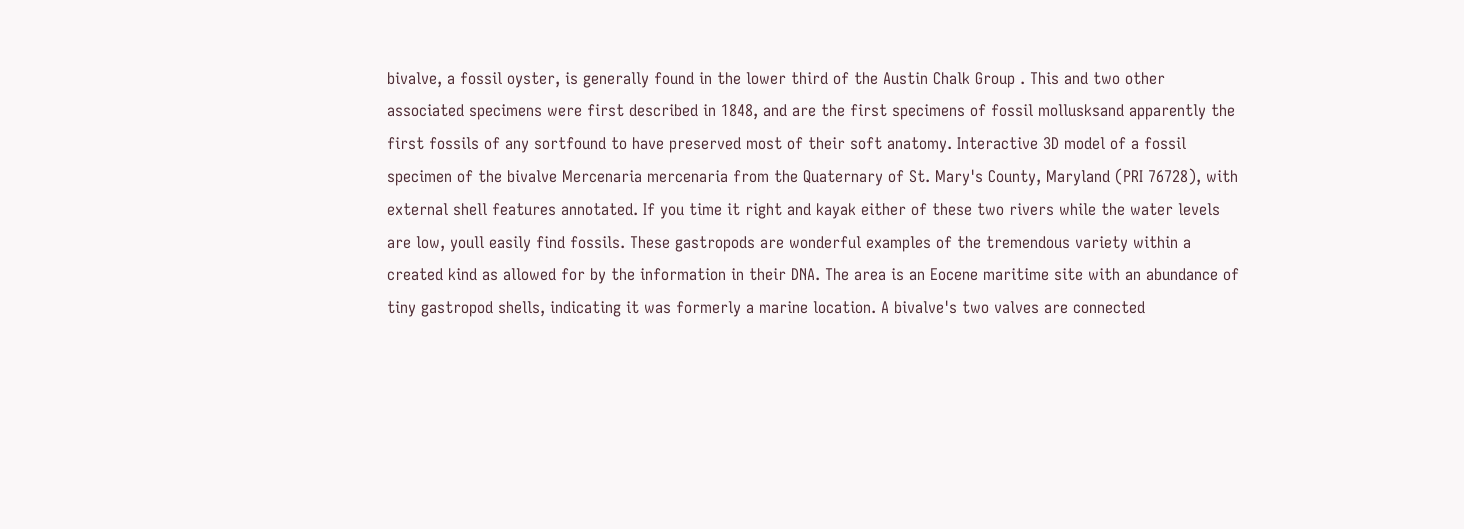bivalve, a fossil oyster, is generally found in the lower third of the Austin Chalk Group . This and two other associated specimens were first described in 1848, and are the first specimens of fossil mollusksand apparently the first fossils of any sortfound to have preserved most of their soft anatomy. Interactive 3D model of a fossil specimen of the bivalve Mercenaria mercenaria from the Quaternary of St. Mary's County, Maryland (PRI 76728), with external shell features annotated. If you time it right and kayak either of these two rivers while the water levels are low, youll easily find fossils. These gastropods are wonderful examples of the tremendous variety within a created kind as allowed for by the information in their DNA. The area is an Eocene maritime site with an abundance of tiny gastropod shells, indicating it was formerly a marine location. A bivalve's two valves are connected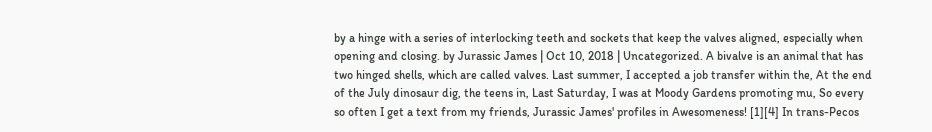by a hinge with a series of interlocking teeth and sockets that keep the valves aligned, especially when opening and closing. by Jurassic James | Oct 10, 2018 | Uncategorized. A bivalve is an animal that has two hinged shells, which are called valves. Last summer, I accepted a job transfer within the, At the end of the July dinosaur dig, the teens in, Last Saturday, I was at Moody Gardens promoting mu, So every so often I get a text from my friends, Jurassic James' profiles in Awesomeness! [1][4] In trans-Pecos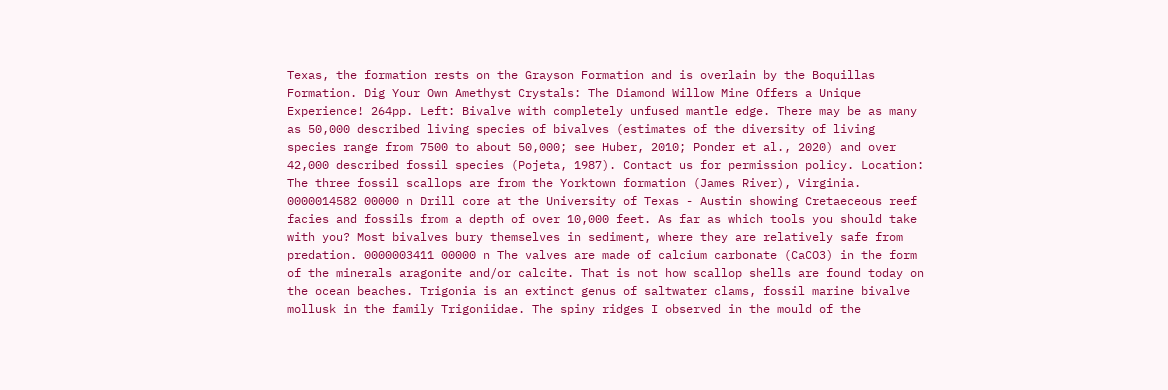Texas, the formation rests on the Grayson Formation and is overlain by the Boquillas Formation. Dig Your Own Amethyst Crystals: The Diamond Willow Mine Offers a Unique Experience! 264pp. Left: Bivalve with completely unfused mantle edge. There may be as many as 50,000 described living species of bivalves (estimates of the diversity of living species range from 7500 to about 50,000; see Huber, 2010; Ponder et al., 2020) and over 42,000 described fossil species (Pojeta, 1987). Contact us for permission policy. Location: The three fossil scallops are from the Yorktown formation (James River), Virginia. 0000014582 00000 n Drill core at the University of Texas - Austin showing Cretaeceous reef facies and fossils from a depth of over 10,000 feet. As far as which tools you should take with you? Most bivalves bury themselves in sediment, where they are relatively safe from predation. 0000003411 00000 n The valves are made of calcium carbonate (CaCO3) in the form of the minerals aragonite and/or calcite. That is not how scallop shells are found today on the ocean beaches. Trigonia is an extinct genus of saltwater clams, fossil marine bivalve mollusk in the family Trigoniidae. The spiny ridges I observed in the mould of the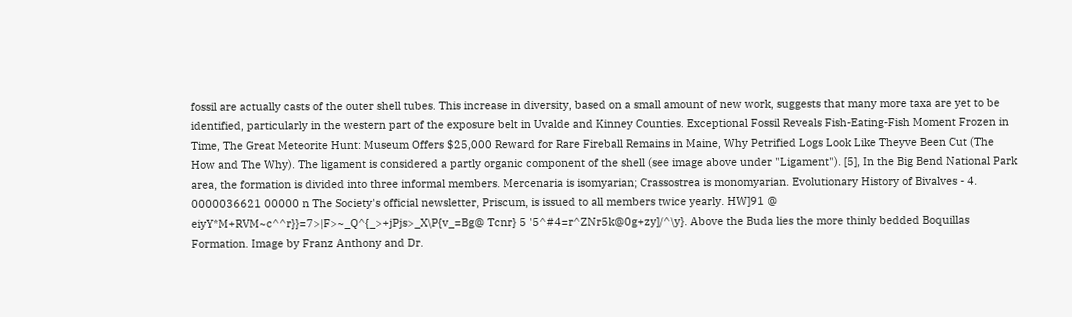fossil are actually casts of the outer shell tubes. This increase in diversity, based on a small amount of new work, suggests that many more taxa are yet to be identified, particularly in the western part of the exposure belt in Uvalde and Kinney Counties. Exceptional Fossil Reveals Fish-Eating-Fish Moment Frozen in Time, The Great Meteorite Hunt: Museum Offers $25,000 Reward for Rare Fireball Remains in Maine, Why Petrified Logs Look Like Theyve Been Cut (The How and The Why). The ligament is considered a partly organic component of the shell (see image above under "Ligament"). [5], In the Big Bend National Park area, the formation is divided into three informal members. Mercenaria is isomyarian; Crassostrea is monomyarian. Evolutionary History of Bivalves - 4. 0000036621 00000 n The Society's official newsletter, Priscum, is issued to all members twice yearly. HW]91 @ eiyY*M+RVM~c^^r}}=7>|F>~_Q^{_>+jPjs>_X\P{v_=Bg@ Tcnr} 5 '5^#4=r^ZNr5k@0g+zy]/^\y}. Above the Buda lies the more thinly bedded Boquillas Formation. Image by Franz Anthony and Dr.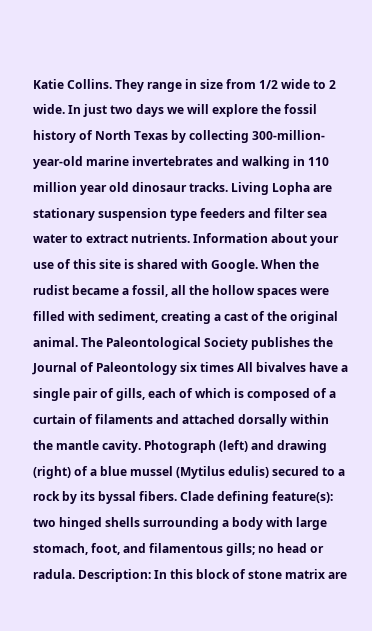Katie Collins. They range in size from 1/2 wide to 2 wide. In just two days we will explore the fossil history of North Texas by collecting 300-million-year-old marine invertebrates and walking in 110 million year old dinosaur tracks. Living Lopha are stationary suspension type feeders and filter sea water to extract nutrients. Information about your use of this site is shared with Google. When the rudist became a fossil, all the hollow spaces were filled with sediment, creating a cast of the original animal. The Paleontological Society publishes the Journal of Paleontology six times All bivalves have a single pair of gills, each of which is composed of a curtain of filaments and attached dorsally within the mantle cavity. Photograph (left) and drawing (right) of a blue mussel (Mytilus edulis) secured to a rock by its byssal fibers. Clade defining feature(s): two hinged shells surrounding a body with large stomach, foot, and filamentous gills; no head or radula. Description: In this block of stone matrix are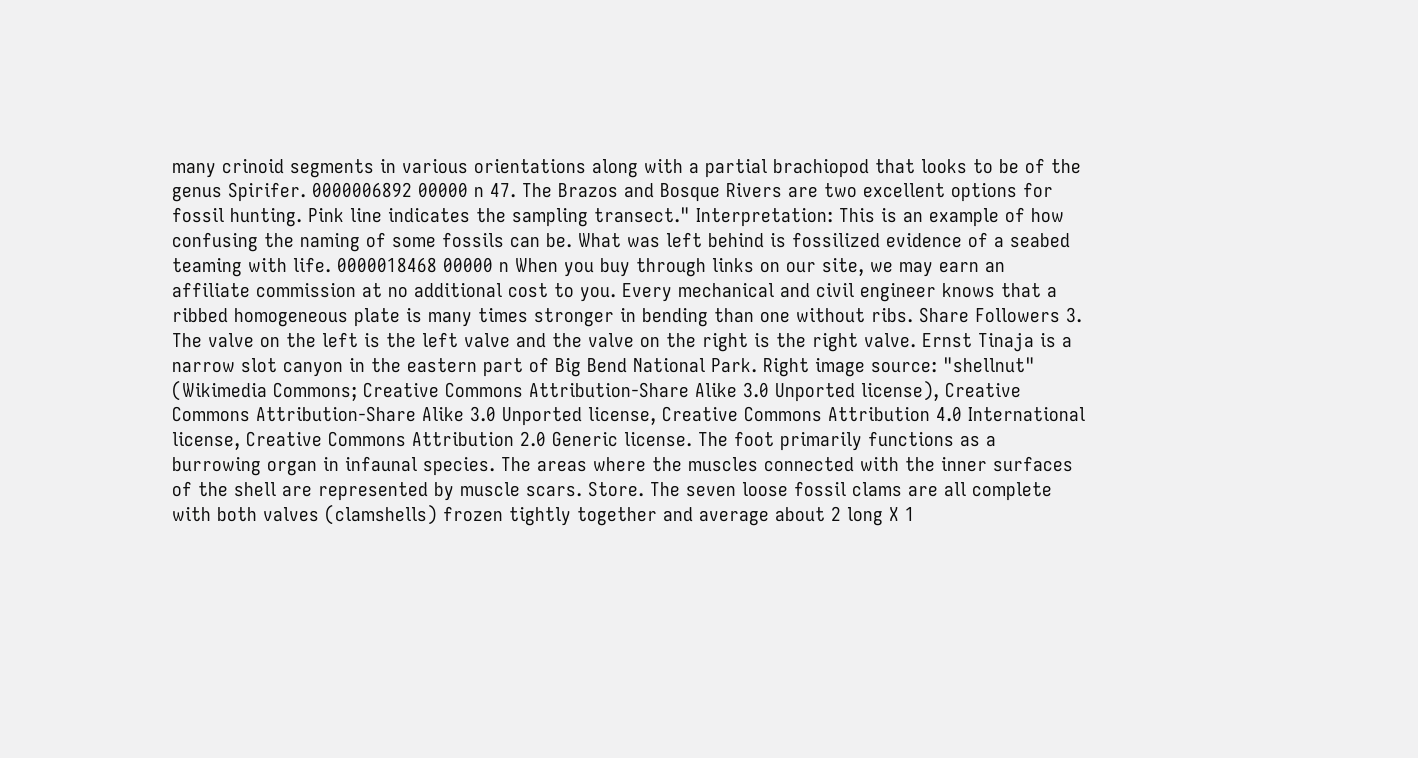many crinoid segments in various orientations along with a partial brachiopod that looks to be of the genus Spirifer. 0000006892 00000 n 47. The Brazos and Bosque Rivers are two excellent options for fossil hunting. Pink line indicates the sampling transect." Interpretation: This is an example of how confusing the naming of some fossils can be. What was left behind is fossilized evidence of a seabed teaming with life. 0000018468 00000 n When you buy through links on our site, we may earn an affiliate commission at no additional cost to you. Every mechanical and civil engineer knows that a ribbed homogeneous plate is many times stronger in bending than one without ribs. Share Followers 3. The valve on the left is the left valve and the valve on the right is the right valve. Ernst Tinaja is a narrow slot canyon in the eastern part of Big Bend National Park. Right image source: "shellnut" (Wikimedia Commons; Creative Commons Attribution-Share Alike 3.0 Unported license), Creative Commons Attribution-Share Alike 3.0 Unported license, Creative Commons Attribution 4.0 International license, Creative Commons Attribution 2.0 Generic license. The foot primarily functions as a burrowing organ in infaunal species. The areas where the muscles connected with the inner surfaces of the shell are represented by muscle scars. Store. The seven loose fossil clams are all complete with both valves (clamshells) frozen tightly together and average about 2 long X 1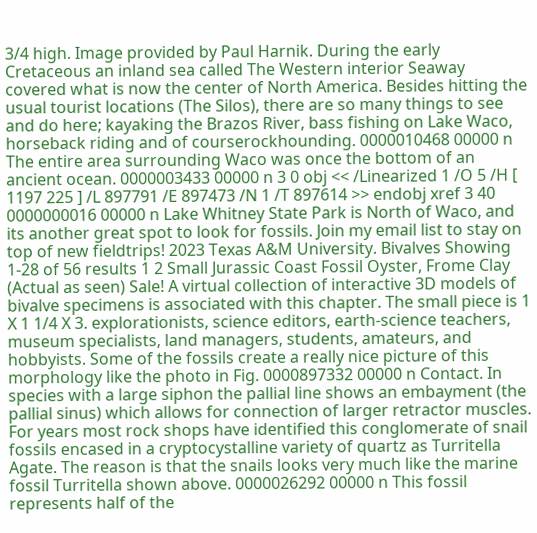3/4 high. Image provided by Paul Harnik. During the early Cretaceous an inland sea called The Western interior Seaway covered what is now the center of North America. Besides hitting the usual tourist locations (The Silos), there are so many things to see and do here; kayaking the Brazos River, bass fishing on Lake Waco, horseback riding and of courserockhounding. 0000010468 00000 n The entire area surrounding Waco was once the bottom of an ancient ocean. 0000003433 00000 n 3 0 obj << /Linearized 1 /O 5 /H [ 1197 225 ] /L 897791 /E 897473 /N 1 /T 897614 >> endobj xref 3 40 0000000016 00000 n Lake Whitney State Park is North of Waco, and its another great spot to look for fossils. Join my email list to stay on top of new fieldtrips! 2023 Texas A&M University. Bivalves Showing 1-28 of 56 results 1 2 Small Jurassic Coast Fossil Oyster, Frome Clay (Actual as seen) Sale! A virtual collection of interactive 3D models of bivalve specimens is associated with this chapter. The small piece is 1 X 1 1/4 X 3. explorationists, science editors, earth-science teachers, museum specialists, land managers, students, amateurs, and hobbyists. Some of the fossils create a really nice picture of this morphology like the photo in Fig. 0000897332 00000 n Contact. In species with a large siphon the pallial line shows an embayment (the pallial sinus) which allows for connection of larger retractor muscles. For years most rock shops have identified this conglomerate of snail fossils encased in a cryptocystalline variety of quartz as Turritella Agate. The reason is that the snails looks very much like the marine fossil Turritella shown above. 0000026292 00000 n This fossil represents half of the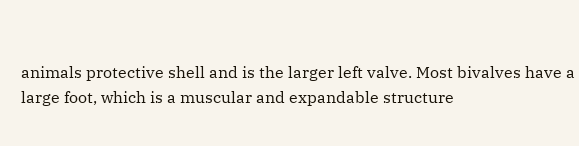animals protective shell and is the larger left valve. Most bivalves have a large foot, which is a muscular and expandable structure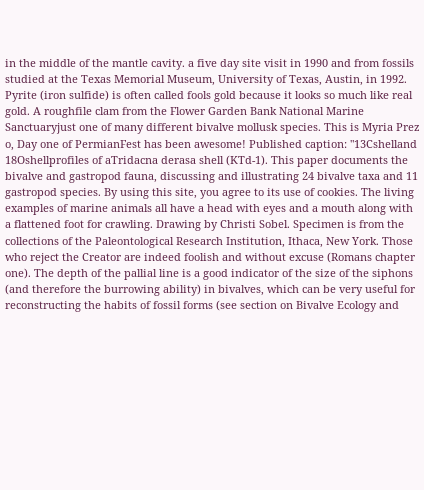in the middle of the mantle cavity. a five day site visit in 1990 and from fossils studied at the Texas Memorial Museum, University of Texas, Austin, in 1992. Pyrite (iron sulfide) is often called fools gold because it looks so much like real gold. A roughfile clam from the Flower Garden Bank National Marine Sanctuaryjust one of many different bivalve mollusk species. This is Myria Prez o, Day one of PermianFest has been awesome! Published caption: "13Cshelland 18Oshellprofiles of aTridacna derasa shell (KTd-1). This paper documents the bivalve and gastropod fauna, discussing and illustrating 24 bivalve taxa and 11 gastropod species. By using this site, you agree to its use of cookies. The living examples of marine animals all have a head with eyes and a mouth along with a flattened foot for crawling. Drawing by Christi Sobel. Specimen is from the collections of the Paleontological Research Institution, Ithaca, New York. Those who reject the Creator are indeed foolish and without excuse (Romans chapter one). The depth of the pallial line is a good indicator of the size of the siphons (and therefore the burrowing ability) in bivalves, which can be very useful for reconstructing the habits of fossil forms (see section on Bivalve Ecology and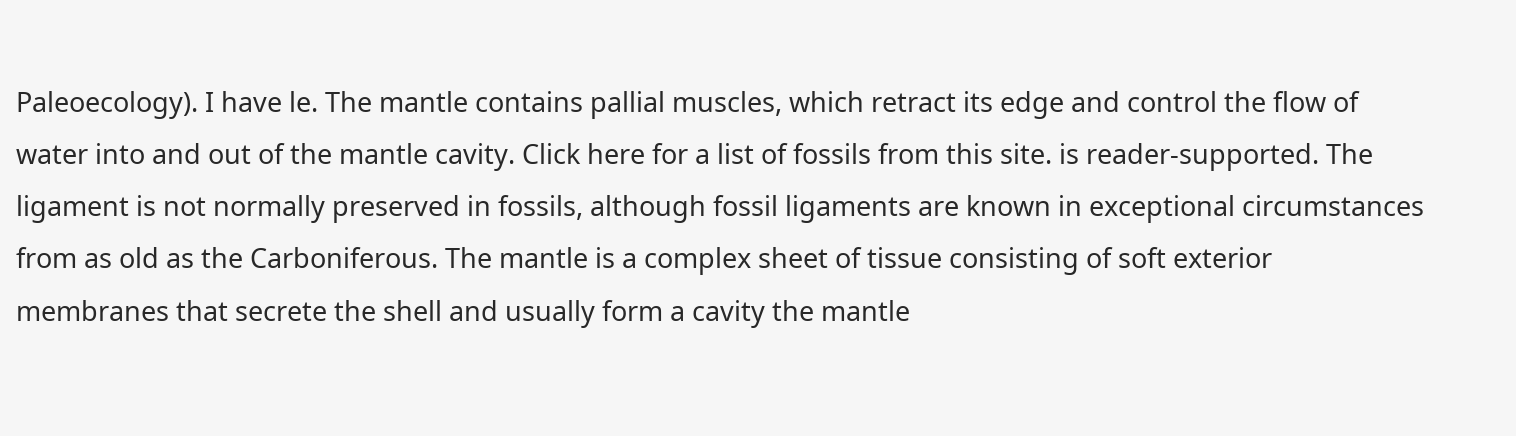Paleoecology). I have le. The mantle contains pallial muscles, which retract its edge and control the flow of water into and out of the mantle cavity. Click here for a list of fossils from this site. is reader-supported. The ligament is not normally preserved in fossils, although fossil ligaments are known in exceptional circumstances from as old as the Carboniferous. The mantle is a complex sheet of tissue consisting of soft exterior membranes that secrete the shell and usually form a cavity the mantle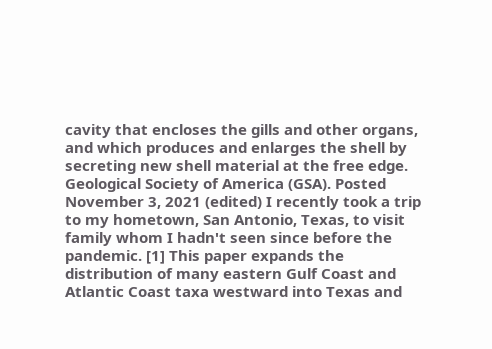cavity that encloses the gills and other organs, and which produces and enlarges the shell by secreting new shell material at the free edge. Geological Society of America (GSA). Posted November 3, 2021 (edited) I recently took a trip to my hometown, San Antonio, Texas, to visit family whom I hadn't seen since before the pandemic. [1] This paper expands the distribution of many eastern Gulf Coast and Atlantic Coast taxa westward into Texas and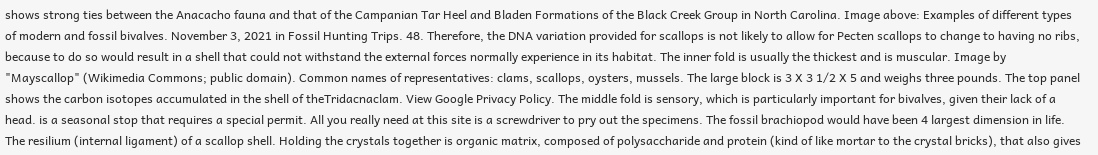shows strong ties between the Anacacho fauna and that of the Campanian Tar Heel and Bladen Formations of the Black Creek Group in North Carolina. Image above: Examples of different types of modern and fossil bivalves. November 3, 2021 in Fossil Hunting Trips. 48. Therefore, the DNA variation provided for scallops is not likely to allow for Pecten scallops to change to having no ribs, because to do so would result in a shell that could not withstand the external forces normally experience in its habitat. The inner fold is usually the thickest and is muscular. Image by "Mayscallop" (Wikimedia Commons; public domain). Common names of representatives: clams, scallops, oysters, mussels. The large block is 3 X 3 1/2 X 5 and weighs three pounds. The top panel shows the carbon isotopes accumulated in the shell of theTridacnaclam. View Google Privacy Policy. The middle fold is sensory, which is particularly important for bivalves, given their lack of a head. is a seasonal stop that requires a special permit. All you really need at this site is a screwdriver to pry out the specimens. The fossil brachiopod would have been 4 largest dimension in life. The resilium (internal ligament) of a scallop shell. Holding the crystals together is organic matrix, composed of polysaccharide and protein (kind of like mortar to the crystal bricks), that also gives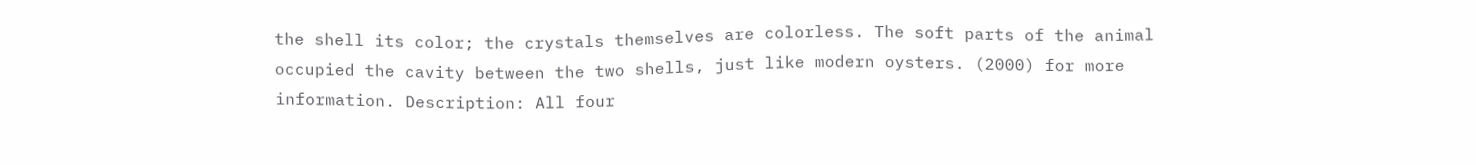the shell its color; the crystals themselves are colorless. The soft parts of the animal occupied the cavity between the two shells, just like modern oysters. (2000) for more information. Description: All four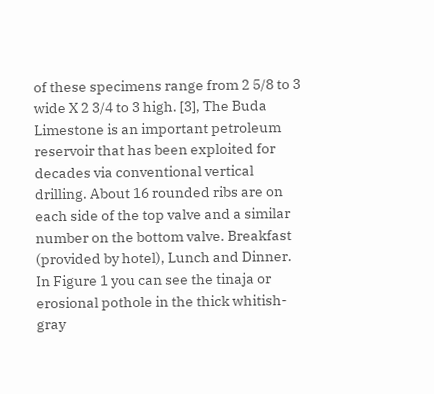of these specimens range from 2 5/8 to 3 wide X 2 3/4 to 3 high. [3], The Buda Limestone is an important petroleum reservoir that has been exploited for decades via conventional vertical drilling. About 16 rounded ribs are on each side of the top valve and a similar number on the bottom valve. Breakfast (provided by hotel), Lunch and Dinner. In Figure 1 you can see the tinaja or erosional pothole in the thick whitish-gray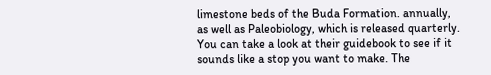limestone beds of the Buda Formation. annually, as well as Paleobiology, which is released quarterly. You can take a look at their guidebook to see if it sounds like a stop you want to make. The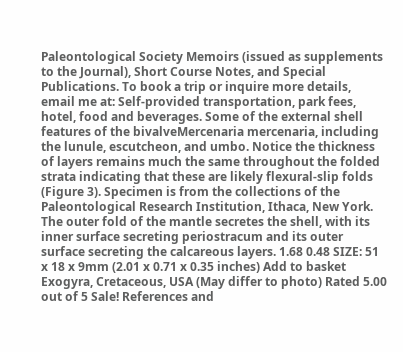Paleontological Society Memoirs (issued as supplements to the Journal), Short Course Notes, and Special Publications. To book a trip or inquire more details, email me at: Self-provided transportation, park fees, hotel, food and beverages. Some of the external shell features of the bivalveMercenaria mercenaria, including the lunule, escutcheon, and umbo. Notice the thickness of layers remains much the same throughout the folded strata indicating that these are likely flexural-slip folds (Figure 3). Specimen is from the collections of the Paleontological Research Institution, Ithaca, New York. The outer fold of the mantle secretes the shell, with its inner surface secreting periostracum and its outer surface secreting the calcareous layers. 1.68 0.48 SIZE: 51 x 18 x 9mm (2.01 x 0.71 x 0.35 inches) Add to basket Exogyra, Cretaceous, USA (May differ to photo) Rated 5.00 out of 5 Sale! References and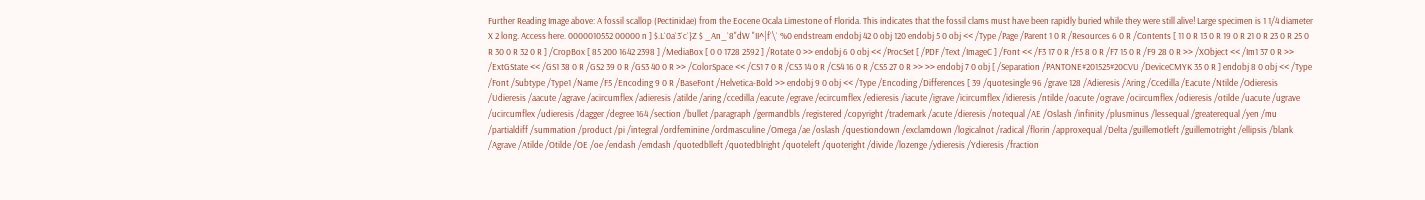Further Reading Image above: A fossil scallop (Pectinidae) from the Eocene Ocala Limestone of Florida. This indicates that the fossil clams must have been rapidly buried while they were still alive! Large specimen is 1 1/4 diameter X 2 long. Access here. 0000010552 00000 n ] $.L`0a`3`c`}Z $ _An_`8"dW "II^|f`\` %0 endstream endobj 42 0 obj 120 endobj 5 0 obj << /Type /Page /Parent 1 0 R /Resources 6 0 R /Contents [ 11 0 R 13 0 R 19 0 R 21 0 R 23 0 R 25 0 R 30 0 R 32 0 R ] /CropBox [ 85 200 1642 2398 ] /MediaBox [ 0 0 1728 2592 ] /Rotate 0 >> endobj 6 0 obj << /ProcSet [ /PDF /Text /ImageC ] /Font << /F3 17 0 R /F5 8 0 R /F7 15 0 R /F9 28 0 R >> /XObject << /Im1 37 0 R >> /ExtGState << /GS1 38 0 R /GS2 39 0 R /GS3 40 0 R >> /ColorSpace << /CS1 7 0 R /CS3 14 0 R /CS4 16 0 R /CS5 27 0 R >> >> endobj 7 0 obj [ /Separation /PANTONE#201525#20CVU /DeviceCMYK 35 0 R ] endobj 8 0 obj << /Type /Font /Subtype /Type1 /Name /F5 /Encoding 9 0 R /BaseFont /Helvetica-Bold >> endobj 9 0 obj << /Type /Encoding /Differences [ 39 /quotesingle 96 /grave 128 /Adieresis /Aring /Ccedilla /Eacute /Ntilde /Odieresis /Udieresis /aacute /agrave /acircumflex /adieresis /atilde /aring /ccedilla /eacute /egrave /ecircumflex /edieresis /iacute /igrave /icircumflex /idieresis /ntilde /oacute /ograve /ocircumflex /odieresis /otilde /uacute /ugrave /ucircumflex /udieresis /dagger /degree 164 /section /bullet /paragraph /germandbls /registered /copyright /trademark /acute /dieresis /notequal /AE /Oslash /infinity /plusminus /lessequal /greaterequal /yen /mu /partialdiff /summation /product /pi /integral /ordfeminine /ordmasculine /Omega /ae /oslash /questiondown /exclamdown /logicalnot /radical /florin /approxequal /Delta /guillemotleft /guillemotright /ellipsis /blank /Agrave /Atilde /Otilde /OE /oe /endash /emdash /quotedblleft /quotedblright /quoteleft /quoteright /divide /lozenge /ydieresis /Ydieresis /fraction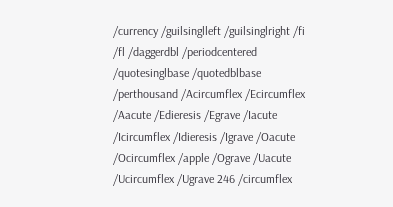/currency /guilsinglleft /guilsinglright /fi /fl /daggerdbl /periodcentered /quotesinglbase /quotedblbase /perthousand /Acircumflex /Ecircumflex /Aacute /Edieresis /Egrave /Iacute /Icircumflex /Idieresis /Igrave /Oacute /Ocircumflex /apple /Ograve /Uacute /Ucircumflex /Ugrave 246 /circumflex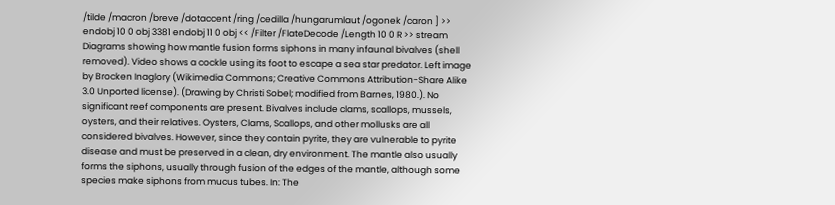/tilde /macron /breve /dotaccent /ring /cedilla /hungarumlaut /ogonek /caron ] >> endobj 10 0 obj 3381 endobj 11 0 obj << /Filter /FlateDecode /Length 10 0 R >> stream Diagrams showing how mantle fusion forms siphons in many infaunal bivalves (shell removed). Video shows a cockle using its foot to escape a sea star predator. Left image by Brocken Inaglory (Wikimedia Commons; Creative Commons Attribution-Share Alike 3.0 Unported license). (Drawing by Christi Sobel; modified from Barnes, 1980.). No significant reef components are present. Bivalves include clams, scallops, mussels, oysters, and their relatives. Oysters, Clams, Scallops, and other mollusks are all considered bivalves. However, since they contain pyrite, they are vulnerable to pyrite disease and must be preserved in a clean, dry environment. The mantle also usually forms the siphons, usually through fusion of the edges of the mantle, although some species make siphons from mucus tubes. In: The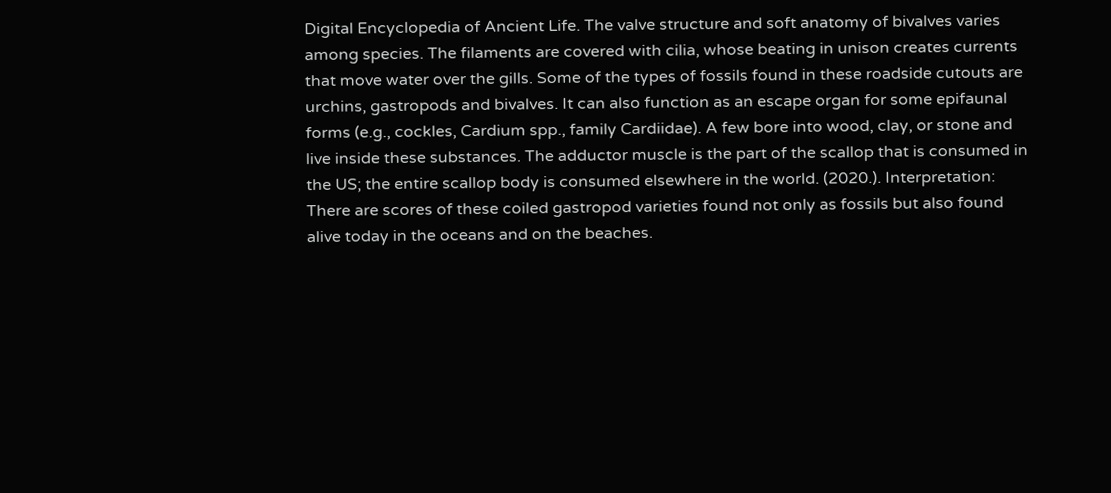Digital Encyclopedia of Ancient Life. The valve structure and soft anatomy of bivalves varies among species. The filaments are covered with cilia, whose beating in unison creates currents that move water over the gills. Some of the types of fossils found in these roadside cutouts are urchins, gastropods and bivalves. It can also function as an escape organ for some epifaunal forms (e.g., cockles, Cardium spp., family Cardiidae). A few bore into wood, clay, or stone and live inside these substances. The adductor muscle is the part of the scallop that is consumed in the US; the entire scallop body is consumed elsewhere in the world. (2020.). Interpretation: There are scores of these coiled gastropod varieties found not only as fossils but also found alive today in the oceans and on the beaches.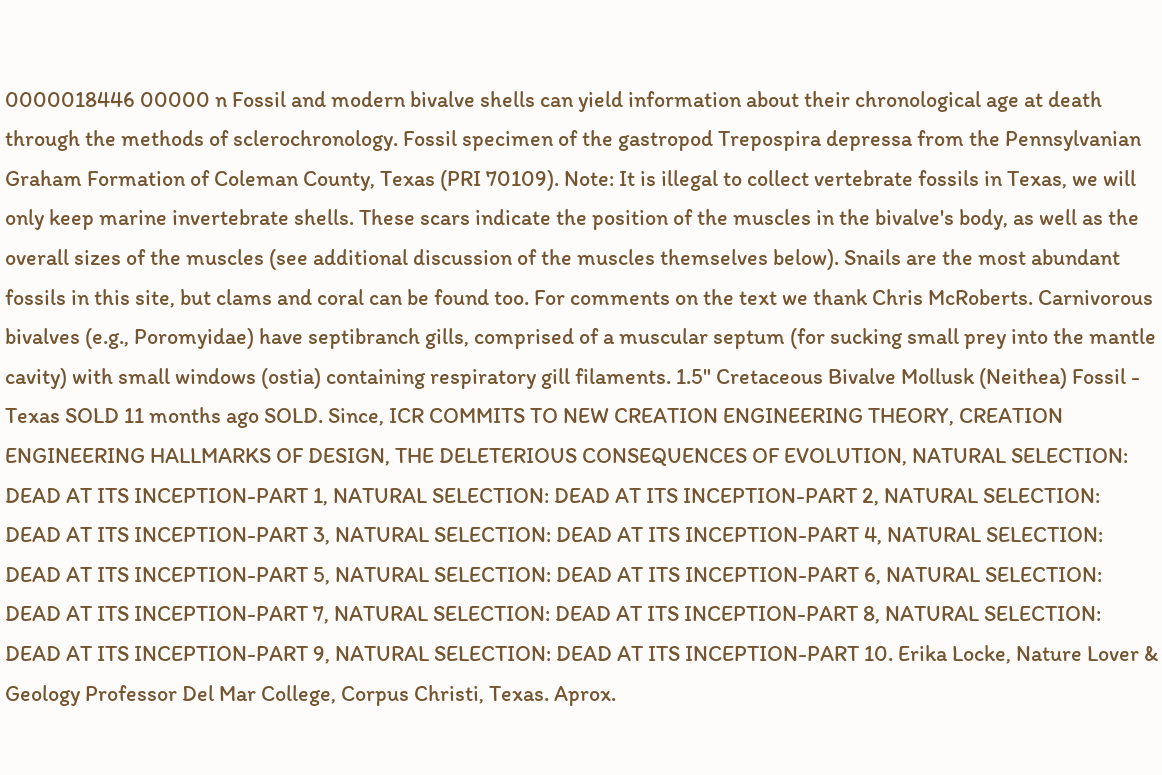0000018446 00000 n Fossil and modern bivalve shells can yield information about their chronological age at death through the methods of sclerochronology. Fossil specimen of the gastropod Trepospira depressa from the Pennsylvanian Graham Formation of Coleman County, Texas (PRI 70109). Note: It is illegal to collect vertebrate fossils in Texas, we will only keep marine invertebrate shells. These scars indicate the position of the muscles in the bivalve's body, as well as the overall sizes of the muscles (see additional discussion of the muscles themselves below). Snails are the most abundant fossils in this site, but clams and coral can be found too. For comments on the text we thank Chris McRoberts. Carnivorous bivalves (e.g., Poromyidae) have septibranch gills, comprised of a muscular septum (for sucking small prey into the mantle cavity) with small windows (ostia) containing respiratory gill filaments. 1.5" Cretaceous Bivalve Mollusk (Neithea) Fossil - Texas SOLD 11 months ago SOLD. Since, ICR COMMITS TO NEW CREATION ENGINEERING THEORY, CREATION ENGINEERING HALLMARKS OF DESIGN, THE DELETERIOUS CONSEQUENCES OF EVOLUTION, NATURAL SELECTION: DEAD AT ITS INCEPTION-PART 1, NATURAL SELECTION: DEAD AT ITS INCEPTION-PART 2, NATURAL SELECTION: DEAD AT ITS INCEPTION-PART 3, NATURAL SELECTION: DEAD AT ITS INCEPTION-PART 4, NATURAL SELECTION: DEAD AT ITS INCEPTION-PART 5, NATURAL SELECTION: DEAD AT ITS INCEPTION-PART 6, NATURAL SELECTION: DEAD AT ITS INCEPTION-PART 7, NATURAL SELECTION: DEAD AT ITS INCEPTION-PART 8, NATURAL SELECTION: DEAD AT ITS INCEPTION-PART 9, NATURAL SELECTION: DEAD AT ITS INCEPTION-PART 10. Erika Locke, Nature Lover & Geology Professor Del Mar College, Corpus Christi, Texas. Aprox.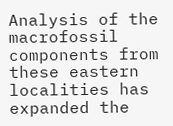Analysis of the macrofossil components from these eastern localities has expanded the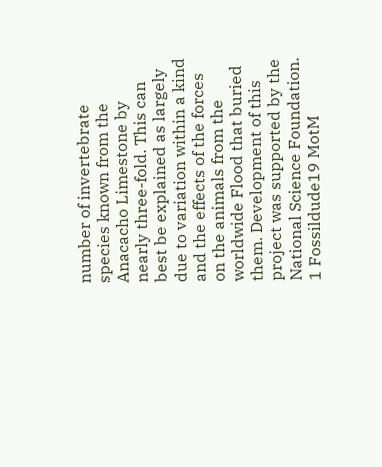number of invertebrate species known from the Anacacho Limestone by nearly three-fold. This can best be explained as largely due to variation within a kind and the effects of the forces on the animals from the worldwide Flood that buried them. Development of this project was supported by the National Science Foundation. 1 Fossildude19 MotM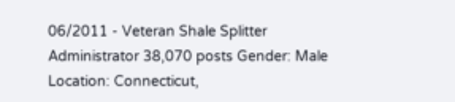06/2011 - Veteran Shale Splitter Administrator 38,070 posts Gender: Male Location: Connecticut,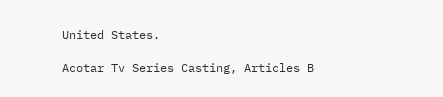United States.

Acotar Tv Series Casting, Articles B